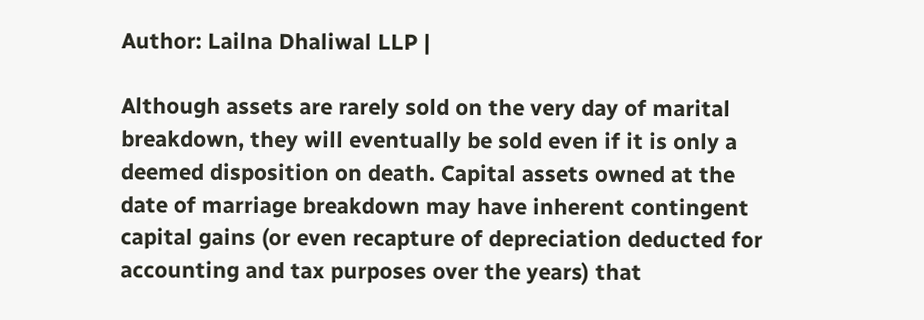Author: Lailna Dhaliwal LLP |

Although assets are rarely sold on the very day of marital breakdown, they will eventually be sold even if it is only a deemed disposition on death. Capital assets owned at the date of marriage breakdown may have inherent contingent capital gains (or even recapture of depreciation deducted for accounting and tax purposes over the years) that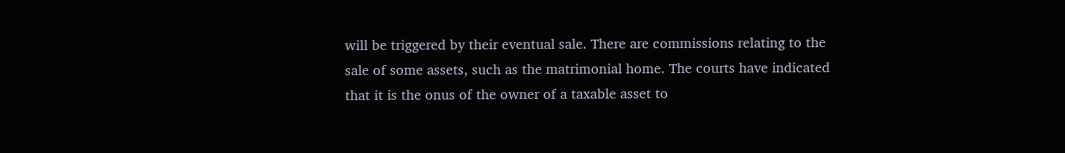will be triggered by their eventual sale. There are commissions relating to the sale of some assets, such as the matrimonial home. The courts have indicated that it is the onus of the owner of a taxable asset to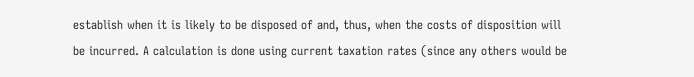establish when it is likely to be disposed of and, thus, when the costs of disposition will be incurred. A calculation is done using current taxation rates (since any others would be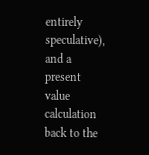entirely speculative), and a present value calculation back to the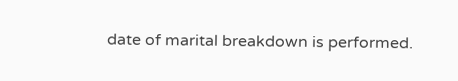date of marital breakdown is performed.